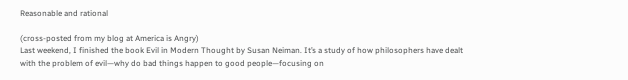Reasonable and rational

(cross-posted from my blog at America is Angry)
Last weekend, I finished the book Evil in Modern Thought by Susan Neiman. It’s a study of how philosophers have dealt with the problem of evil—why do bad things happen to good people—focusing on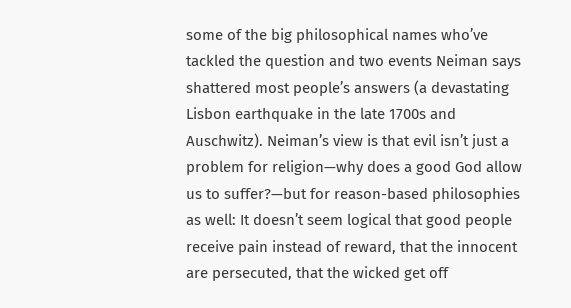some of the big philosophical names who’ve tackled the question and two events Neiman says shattered most people’s answers (a devastating Lisbon earthquake in the late 1700s and Auschwitz). Neiman’s view is that evil isn’t just a problem for religion—why does a good God allow us to suffer?—but for reason-based philosophies as well: It doesn’t seem logical that good people receive pain instead of reward, that the innocent are persecuted, that the wicked get off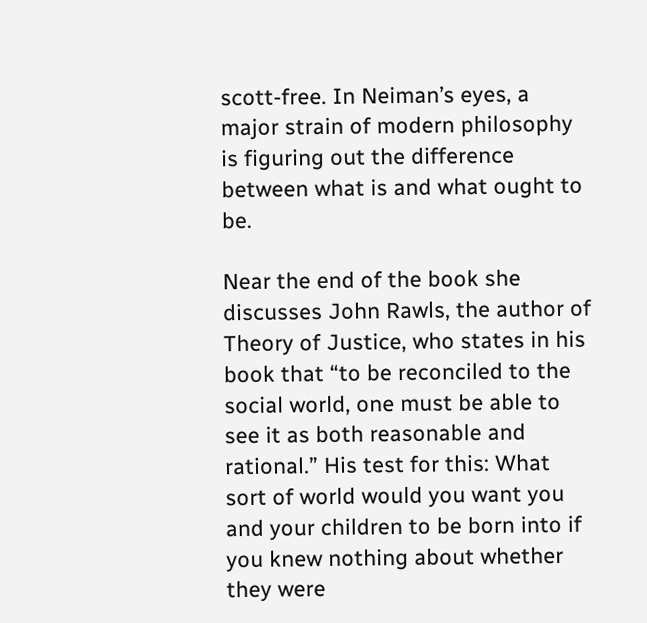scott-free. In Neiman’s eyes, a major strain of modern philosophy is figuring out the difference between what is and what ought to be.

Near the end of the book she discusses John Rawls, the author of Theory of Justice, who states in his book that “to be reconciled to the social world, one must be able to see it as both reasonable and rational.” His test for this: What sort of world would you want you and your children to be born into if you knew nothing about whether they were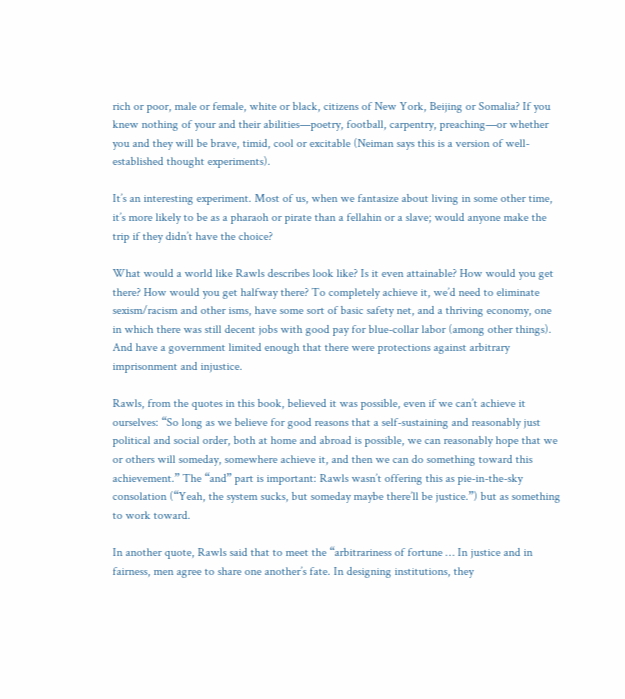rich or poor, male or female, white or black, citizens of New York, Beijing or Somalia? If you knew nothing of your and their abilities—poetry, football, carpentry, preaching—or whether you and they will be brave, timid, cool or excitable (Neiman says this is a version of well-established thought experiments).

It’s an interesting experiment. Most of us, when we fantasize about living in some other time, it’s more likely to be as a pharaoh or pirate than a fellahin or a slave; would anyone make the trip if they didn’t have the choice?

What would a world like Rawls describes look like? Is it even attainable? How would you get there? How would you get halfway there? To completely achieve it, we’d need to eliminate sexism/racism and other isms, have some sort of basic safety net, and a thriving economy, one in which there was still decent jobs with good pay for blue-collar labor (among other things). And have a government limited enough that there were protections against arbitrary imprisonment and injustice.

Rawls, from the quotes in this book, believed it was possible, even if we can’t achieve it ourselves: “So long as we believe for good reasons that a self-sustaining and reasonably just political and social order, both at home and abroad is possible, we can reasonably hope that we or others will someday, somewhere achieve it, and then we can do something toward this achievement.” The “and” part is important: Rawls wasn’t offering this as pie-in-the-sky consolation (“Yeah, the system sucks, but someday maybe there’ll be justice.”) but as something to work toward.

In another quote, Rawls said that to meet the “arbitrariness of fortune … In justice and in fairness, men agree to share one another’s fate. In designing institutions, they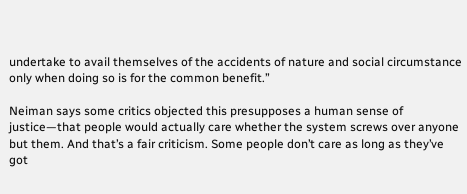undertake to avail themselves of the accidents of nature and social circumstance only when doing so is for the common benefit.”

Neiman says some critics objected this presupposes a human sense of justice—that people would actually care whether the system screws over anyone but them. And that’s a fair criticism. Some people don’t care as long as they’ve got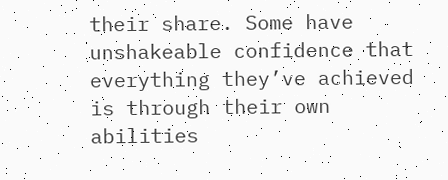their share. Some have unshakeable confidence that everything they’ve achieved is through their own abilities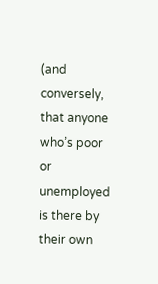(and conversely, that anyone who’s poor or unemployed is there by their own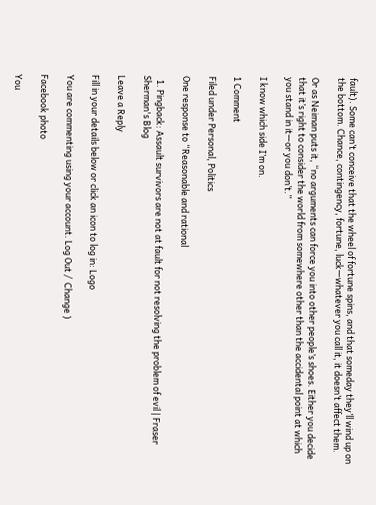fault). Some can’t conceive that the wheel of fortune spins, and that someday they’ll wind up on the bottom. Chance, contingency, fortune, luck—whatever you call it, it doesn’t affect them.

Or as Neiman puts it, “no arguments can force you into other people’s shoes. Either you decide that it’s right to consider the world from somewhere other than the accidental point at which you stand in it—or you don’t.”

I know which side I’m on.

1 Comment

Filed under Personal, Politics

One response to “Reasonable and rational

  1. Pingback: Assault survivors are not at fault for not resolving the problem of evil | Fraser Sherman's Blog

Leave a Reply

Fill in your details below or click an icon to log in: Logo

You are commenting using your account. Log Out /  Change )

Facebook photo

You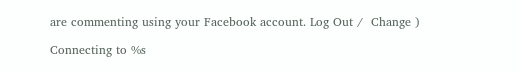are commenting using your Facebook account. Log Out /  Change )

Connecting to %s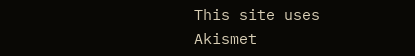This site uses Akismet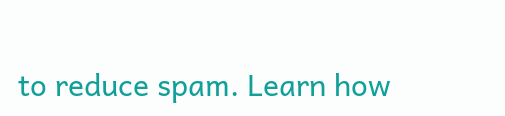to reduce spam. Learn how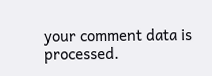your comment data is processed.